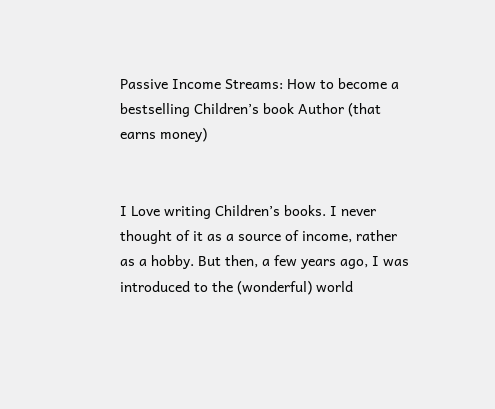Passive Income Streams: How to become a bestselling Children’s book Author (that earns money)


I Love writing Children’s books. I never thought of it as a source of income, rather as a hobby. But then, a few years ago, I was introduced to the (wonderful) world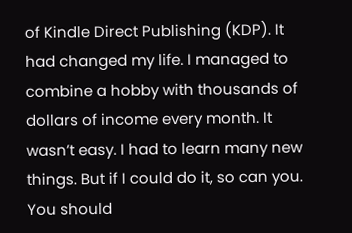of Kindle Direct Publishing (KDP). It had changed my life. I managed to combine a hobby with thousands of dollars of income every month. It wasn’t easy. I had to learn many new things. But if I could do it, so can you. You should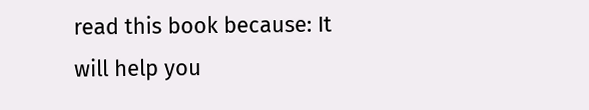read this book because: It will help you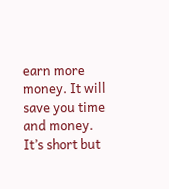earn more money. It will save you time and money. It’s short but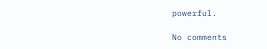powerful.

No comments